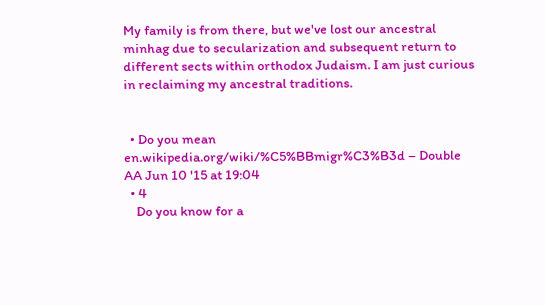My family is from there, but we've lost our ancestral minhag due to secularization and subsequent return to different sects within orthodox Judaism. I am just curious in reclaiming my ancestral traditions.


  • Do you mean en.wikipedia.org/wiki/%C5%BBmigr%C3%B3d – Double AA Jun 10 '15 at 19:04
  • 4
    Do you know for a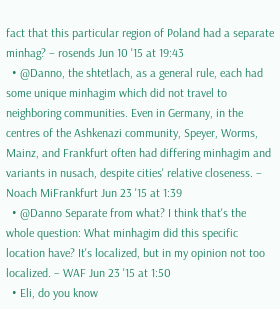fact that this particular region of Poland had a separate minhag? – rosends Jun 10 '15 at 19:43
  • @Danno, the shtetlach, as a general rule, each had some unique minhagim which did not travel to neighboring communities. Even in Germany, in the centres of the Ashkenazi community, Speyer, Worms, Mainz, and Frankfurt often had differing minhagim and variants in nusach, despite cities' relative closeness. – Noach MiFrankfurt Jun 23 '15 at 1:39
  • @Danno Separate from what? I think that's the whole question: What minhagim did this specific location have? It's localized, but in my opinion not too localized. – WAF Jun 23 '15 at 1:50
  • Eli, do you know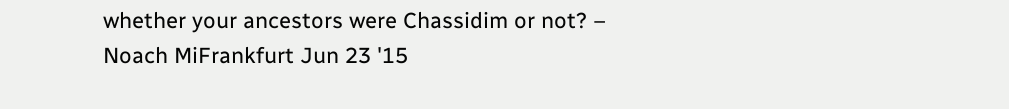whether your ancestors were Chassidim or not? – Noach MiFrankfurt Jun 23 '15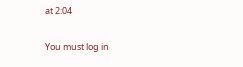at 2:04

You must log in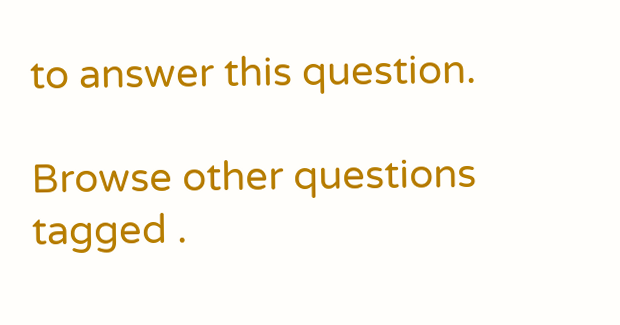to answer this question.

Browse other questions tagged .